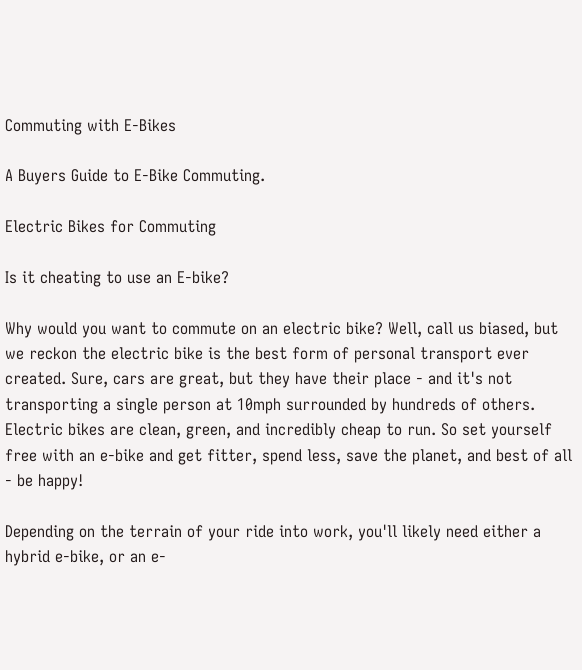Commuting with E-Bikes

A Buyers Guide to E-Bike Commuting.

Electric Bikes for Commuting

Is it cheating to use an E-bike?

Why would you want to commute on an electric bike? Well, call us biased, but we reckon the electric bike is the best form of personal transport ever created. Sure, cars are great, but they have their place - and it's not transporting a single person at 10mph surrounded by hundreds of others. Electric bikes are clean, green, and incredibly cheap to run. So set yourself free with an e-bike and get fitter, spend less, save the planet, and best of all - be happy!

Depending on the terrain of your ride into work, you'll likely need either a hybrid e-bike, or an e-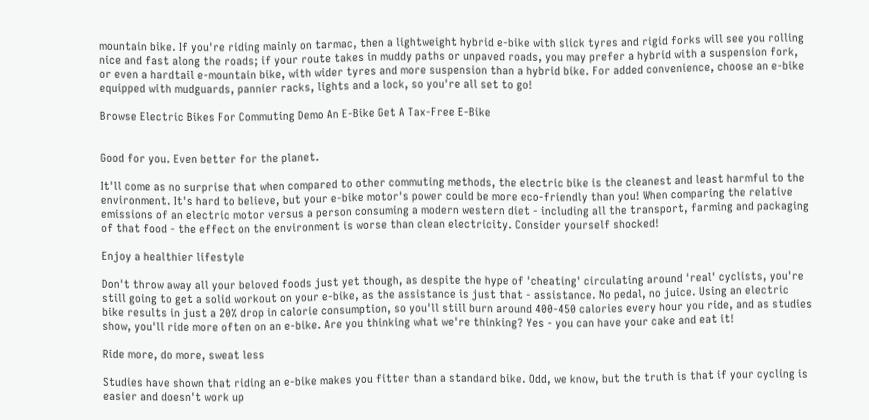mountain bike. If you're riding mainly on tarmac, then a lightweight hybrid e-bike with slick tyres and rigid forks will see you rolling nice and fast along the roads; if your route takes in muddy paths or unpaved roads, you may prefer a hybrid with a suspension fork, or even a hardtail e-mountain bike, with wider tyres and more suspension than a hybrid bike. For added convenience, choose an e-bike equipped with mudguards, pannier racks, lights and a lock, so you're all set to go!

Browse Electric Bikes For Commuting Demo An E-Bike Get A Tax-Free E-Bike


Good for you. Even better for the planet.

It'll come as no surprise that when compared to other commuting methods, the electric bike is the cleanest and least harmful to the environment. It's hard to believe, but your e-bike motor's power could be more eco-friendly than you! When comparing the relative emissions of an electric motor versus a person consuming a modern western diet - including all the transport, farming and packaging of that food - the effect on the environment is worse than clean electricity. Consider yourself shocked!

Enjoy a healthier lifestyle

Don't throw away all your beloved foods just yet though, as despite the hype of 'cheating' circulating around 'real' cyclists, you're still going to get a solid workout on your e-bike, as the assistance is just that - assistance. No pedal, no juice. Using an electric bike results in just a 20% drop in calorie consumption, so you'll still burn around 400-450 calories every hour you ride, and as studies show, you'll ride more often on an e-bike. Are you thinking what we're thinking? Yes - you can have your cake and eat it!

Ride more, do more, sweat less

Studies have shown that riding an e-bike makes you fitter than a standard bike. Odd, we know, but the truth is that if your cycling is easier and doesn't work up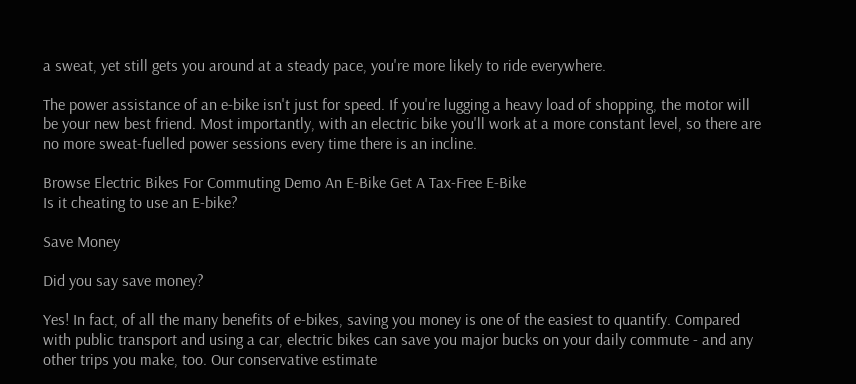a sweat, yet still gets you around at a steady pace, you're more likely to ride everywhere.

The power assistance of an e-bike isn't just for speed. If you're lugging a heavy load of shopping, the motor will be your new best friend. Most importantly, with an electric bike you'll work at a more constant level, so there are no more sweat-fuelled power sessions every time there is an incline.

Browse Electric Bikes For Commuting Demo An E-Bike Get A Tax-Free E-Bike
Is it cheating to use an E-bike?

Save Money

Did you say save money?

Yes! In fact, of all the many benefits of e-bikes, saving you money is one of the easiest to quantify. Compared with public transport and using a car, electric bikes can save you major bucks on your daily commute - and any other trips you make, too. Our conservative estimate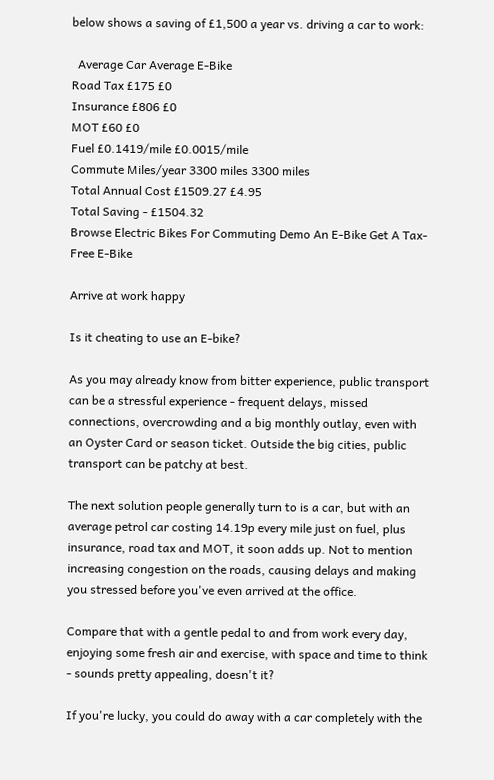below shows a saving of £1,500 a year vs. driving a car to work:

  Average Car Average E-Bike
Road Tax £175 £0
Insurance £806 £0
MOT £60 £0
Fuel £0.1419/mile £0.0015/mile
Commute Miles/year 3300 miles 3300 miles
Total Annual Cost £1509.27 £4.95
Total Saving - £1504.32
Browse Electric Bikes For Commuting Demo An E-Bike Get A Tax-Free E-Bike

Arrive at work happy

Is it cheating to use an E-bike?

As you may already know from bitter experience, public transport can be a stressful experience - frequent delays, missed connections, overcrowding and a big monthly outlay, even with an Oyster Card or season ticket. Outside the big cities, public transport can be patchy at best.

The next solution people generally turn to is a car, but with an average petrol car costing 14.19p every mile just on fuel, plus insurance, road tax and MOT, it soon adds up. Not to mention increasing congestion on the roads, causing delays and making you stressed before you've even arrived at the office.

Compare that with a gentle pedal to and from work every day, enjoying some fresh air and exercise, with space and time to think - sounds pretty appealing, doesn't it?

If you're lucky, you could do away with a car completely with the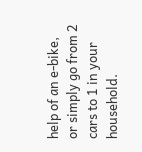help of an e-bike, or simply go from 2 cars to 1 in your household.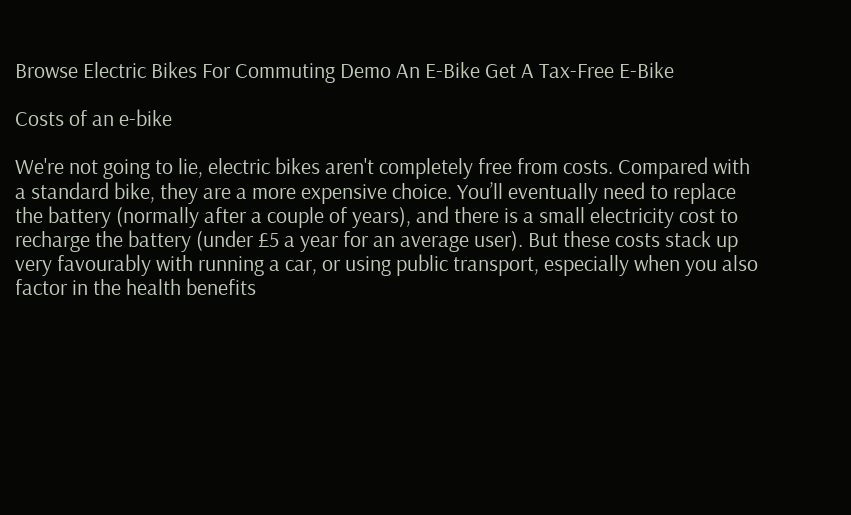Browse Electric Bikes For Commuting Demo An E-Bike Get A Tax-Free E-Bike

Costs of an e-bike

We're not going to lie, electric bikes aren't completely free from costs. Compared with a standard bike, they are a more expensive choice. You’ll eventually need to replace the battery (normally after a couple of years), and there is a small electricity cost to recharge the battery (under £5 a year for an average user). But these costs stack up very favourably with running a car, or using public transport, especially when you also factor in the health benefits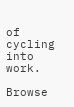of cycling into work.

Browse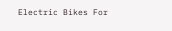Electric Bikes For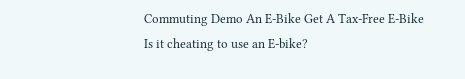Commuting Demo An E-Bike Get A Tax-Free E-Bike
Is it cheating to use an E-bike?